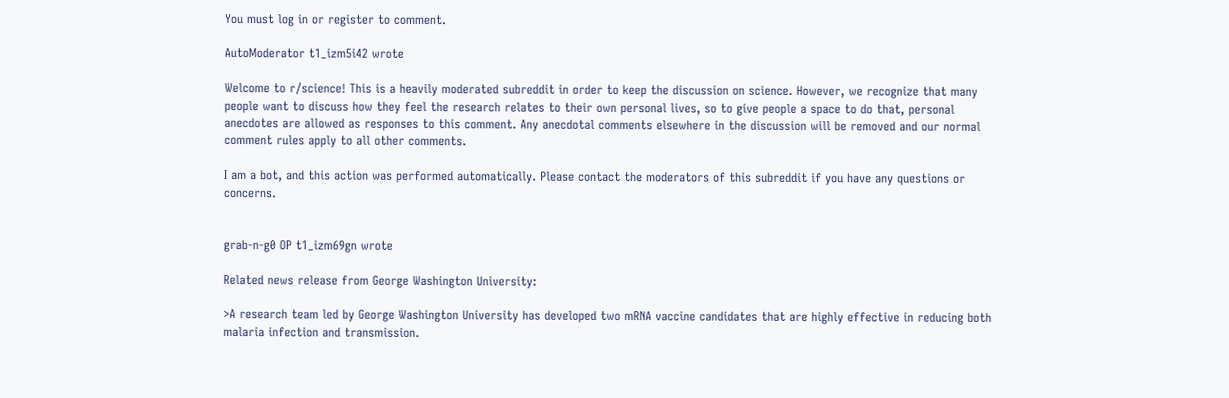You must log in or register to comment.

AutoModerator t1_izm5i42 wrote

Welcome to r/science! This is a heavily moderated subreddit in order to keep the discussion on science. However, we recognize that many people want to discuss how they feel the research relates to their own personal lives, so to give people a space to do that, personal anecdotes are allowed as responses to this comment. Any anecdotal comments elsewhere in the discussion will be removed and our normal comment rules apply to all other comments.

I am a bot, and this action was performed automatically. Please contact the moderators of this subreddit if you have any questions or concerns.


grab-n-g0 OP t1_izm69gn wrote

Related news release from George Washington University:

>A research team led by George Washington University has developed two mRNA vaccine candidates that are highly effective in reducing both malaria infection and transmission.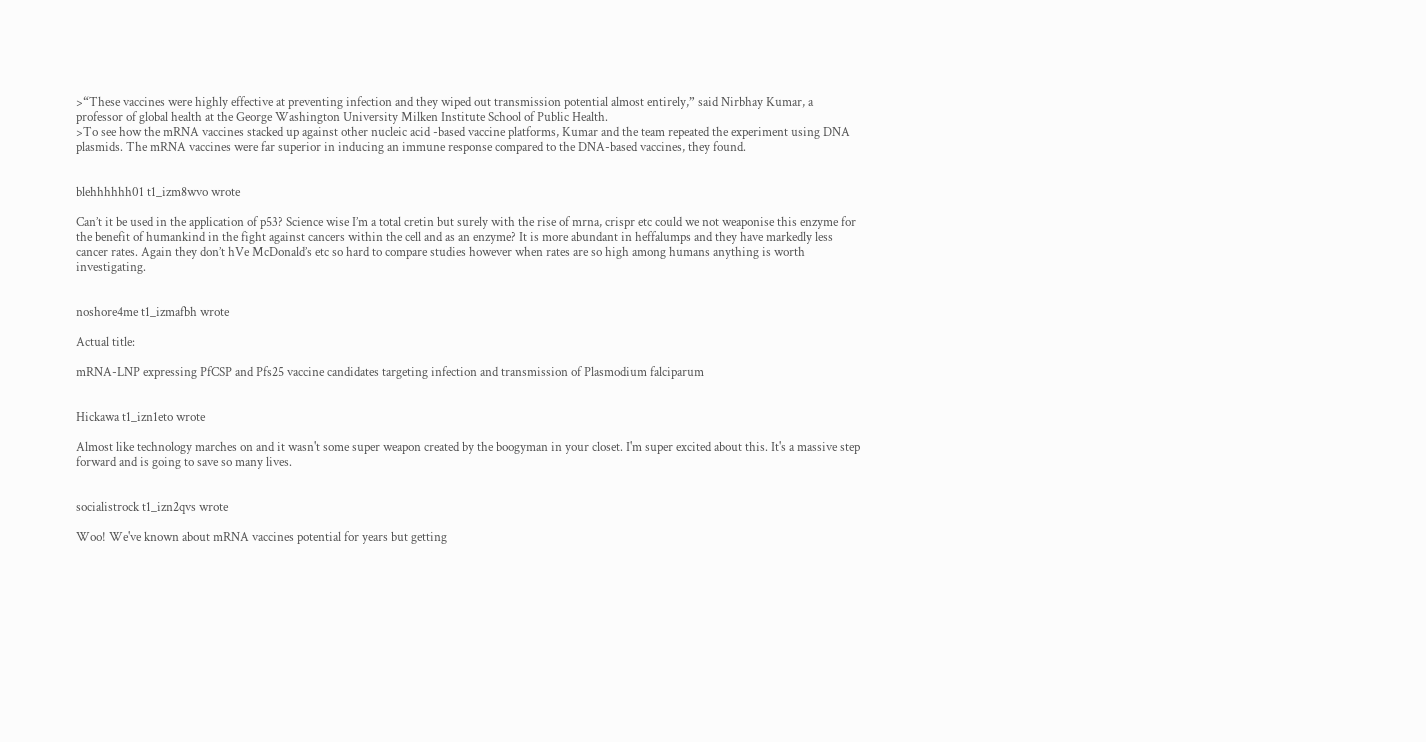>“These vaccines were highly effective at preventing infection and they wiped out transmission potential almost entirely,” said Nirbhay Kumar, a professor of global health at the George Washington University Milken Institute School of Public Health.
>To see how the mRNA vaccines stacked up against other nucleic acid -based vaccine platforms, Kumar and the team repeated the experiment using DNA plasmids. The mRNA vaccines were far superior in inducing an immune response compared to the DNA-based vaccines, they found.


blehhhhhh01 t1_izm8wvo wrote

Can’t it be used in the application of p53? Science wise I’m a total cretin but surely with the rise of mrna, crispr etc could we not weaponise this enzyme for the benefit of humankind in the fight against cancers within the cell and as an enzyme? It is more abundant in heffalumps and they have markedly less cancer rates. Again they don’t hVe McDonald’s etc so hard to compare studies however when rates are so high among humans anything is worth investigating.


noshore4me t1_izmafbh wrote

Actual title:

mRNA-LNP expressing PfCSP and Pfs25 vaccine candidates targeting infection and transmission of Plasmodium falciparum


Hickawa t1_izn1eto wrote

Almost like technology marches on and it wasn't some super weapon created by the boogyman in your closet. I'm super excited about this. It's a massive step forward and is going to save so many lives.


socialistrock t1_izn2qvs wrote

Woo! We've known about mRNA vaccines potential for years but getting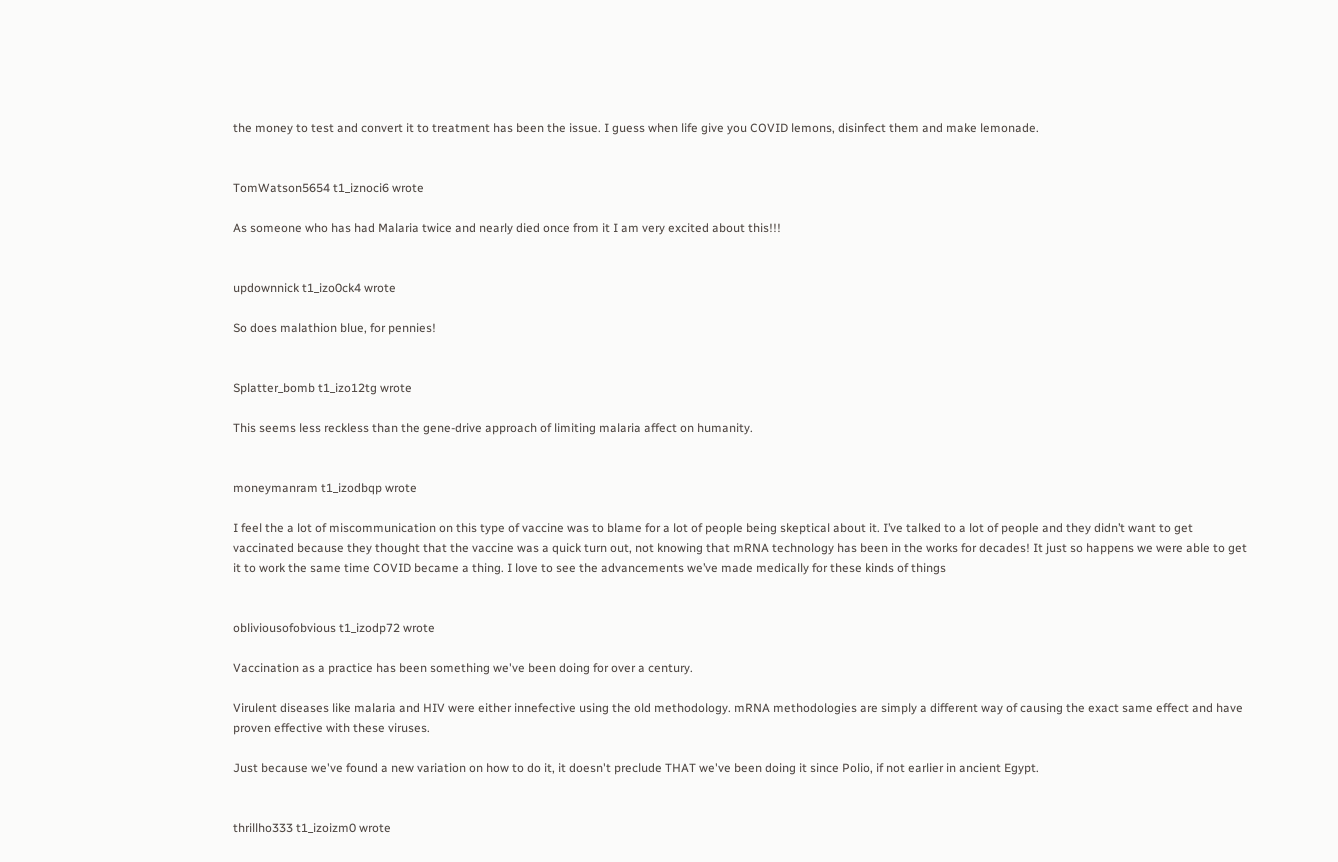the money to test and convert it to treatment has been the issue. I guess when life give you COVID lemons, disinfect them and make lemonade.


TomWatson5654 t1_iznoci6 wrote

As someone who has had Malaria twice and nearly died once from it I am very excited about this!!!


updownnick t1_izo0ck4 wrote

So does malathion blue, for pennies!


Splatter_bomb t1_izo12tg wrote

This seems less reckless than the gene-drive approach of limiting malaria affect on humanity.


moneymanram t1_izodbqp wrote

I feel the a lot of miscommunication on this type of vaccine was to blame for a lot of people being skeptical about it. I’ve talked to a lot of people and they didn’t want to get vaccinated because they thought that the vaccine was a quick turn out, not knowing that mRNA technology has been in the works for decades! It just so happens we were able to get it to work the same time COVID became a thing. I love to see the advancements we’ve made medically for these kinds of things


obliviousofobvious t1_izodp72 wrote

Vaccination as a practice has been something we've been doing for over a century.

Virulent diseases like malaria and HIV were either innefective using the old methodology. mRNA methodologies are simply a different way of causing the exact same effect and have proven effective with these viruses.

Just because we've found a new variation on how to do it, it doesn't preclude THAT we've been doing it since Polio, if not earlier in ancient Egypt.


thrillho333 t1_izoizm0 wrote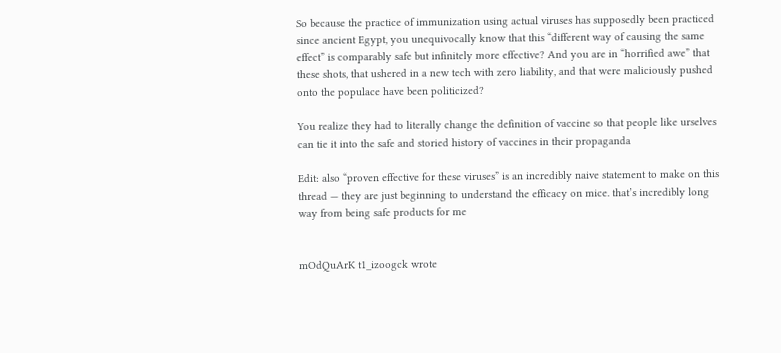So because the practice of immunization using actual viruses has supposedly been practiced since ancient Egypt, you unequivocally know that this “different way of causing the same effect” is comparably safe but infinitely more effective? And you are in “horrified awe” that these shots, that ushered in a new tech with zero liability, and that were maliciously pushed onto the populace have been politicized?

You realize they had to literally change the definition of vaccine so that people like urselves can tie it into the safe and storied history of vaccines in their propaganda

Edit: also “proven effective for these viruses” is an incredibly naive statement to make on this thread — they are just beginning to understand the efficacy on mice. that’s incredibly long way from being safe products for me


mOdQuArK t1_izoogck wrote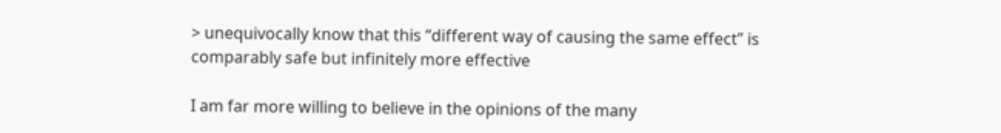> unequivocally know that this “different way of causing the same effect” is comparably safe but infinitely more effective

I am far more willing to believe in the opinions of the many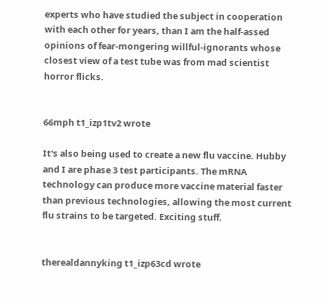experts who have studied the subject in cooperation with each other for years, than I am the half-assed opinions of fear-mongering willful-ignorants whose closest view of a test tube was from mad scientist horror flicks.


66mph t1_izp1tv2 wrote

It's also being used to create a new flu vaccine. Hubby and I are phase 3 test participants. The mRNA technology can produce more vaccine material faster than previous technologies, allowing the most current flu strains to be targeted. Exciting stuff.


therealdannyking t1_izp63cd wrote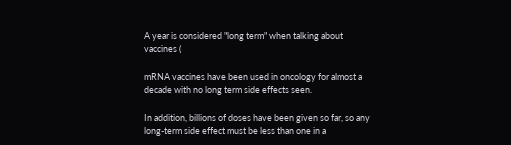A year is considered "long term" when talking about vaccines (

mRNA vaccines have been used in oncology for almost a decade with no long term side effects seen.

In addition, billions of doses have been given so far, so any long-term side effect must be less than one in a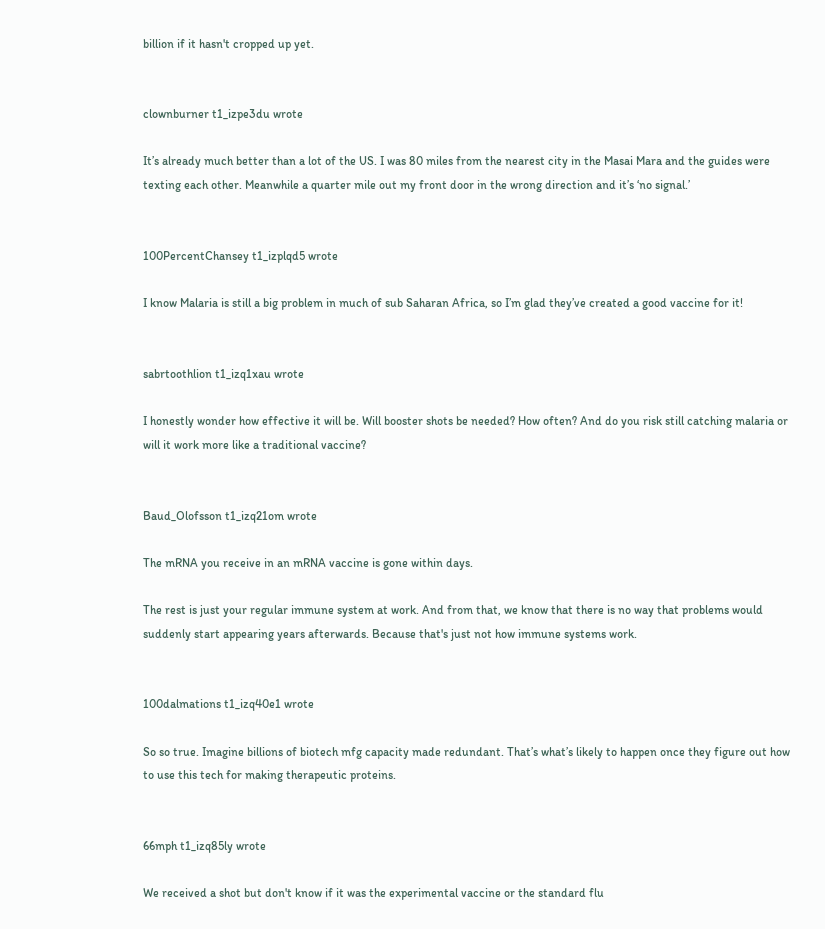billion if it hasn't cropped up yet.


clownburner t1_izpe3du wrote

It’s already much better than a lot of the US. I was 80 miles from the nearest city in the Masai Mara and the guides were texting each other. Meanwhile a quarter mile out my front door in the wrong direction and it’s ‘no signal.’


100PercentChansey t1_izplqd5 wrote

I know Malaria is still a big problem in much of sub Saharan Africa, so I’m glad they’ve created a good vaccine for it!


sabrtoothlion t1_izq1xau wrote

I honestly wonder how effective it will be. Will booster shots be needed? How often? And do you risk still catching malaria or will it work more like a traditional vaccine?


Baud_Olofsson t1_izq21om wrote

The mRNA you receive in an mRNA vaccine is gone within days.

The rest is just your regular immune system at work. And from that, we know that there is no way that problems would suddenly start appearing years afterwards. Because that's just not how immune systems work.


100dalmations t1_izq40e1 wrote

So so true. Imagine billions of biotech mfg capacity made redundant. That’s what’s likely to happen once they figure out how to use this tech for making therapeutic proteins.


66mph t1_izq85ly wrote

We received a shot but don't know if it was the experimental vaccine or the standard flu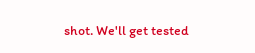shot. We'll get tested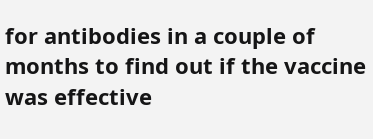for antibodies in a couple of months to find out if the vaccine was effective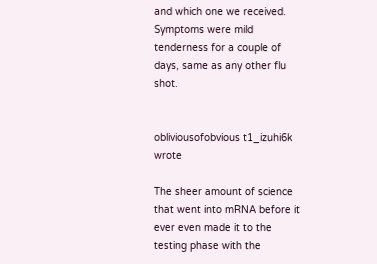and which one we received. Symptoms were mild tenderness for a couple of days, same as any other flu shot.


obliviousofobvious t1_izuhi6k wrote

The sheer amount of science that went into mRNA before it ever even made it to the testing phase with the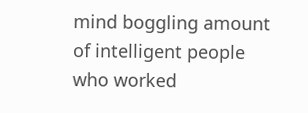mind boggling amount of intelligent people who worked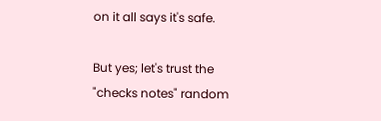on it all says it's safe.

But yes; let's trust the "checks notes" random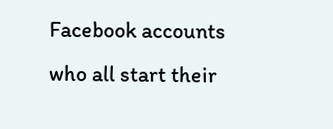Facebook accounts who all start their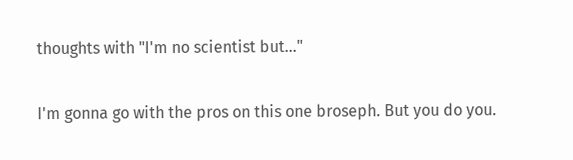thoughts with "I'm no scientist but..."

I'm gonna go with the pros on this one broseph. But you do you.